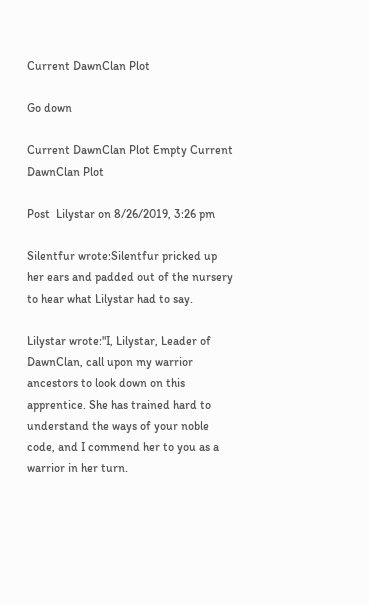Current DawnClan Plot

Go down

Current DawnClan Plot Empty Current DawnClan Plot

Post  Lilystar on 8/26/2019, 3:26 pm

Silentfur wrote:Silentfur pricked up her ears and padded out of the nursery to hear what Lilystar had to say.

Lilystar wrote:"I, Lilystar, Leader of DawnClan, call upon my warrior ancestors to look down on this apprentice. She has trained hard to understand the ways of your noble code, and I commend her to you as a warrior in her turn.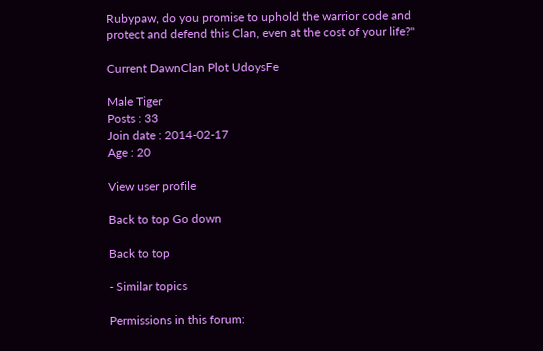Rubypaw, do you promise to uphold the warrior code and protect and defend this Clan, even at the cost of your life?"

Current DawnClan Plot UdoysFe

Male Tiger
Posts : 33
Join date : 2014-02-17
Age : 20

View user profile

Back to top Go down

Back to top

- Similar topics

Permissions in this forum: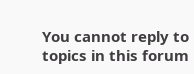You cannot reply to topics in this forum